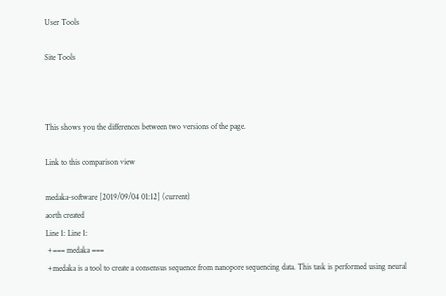User Tools

Site Tools



This shows you the differences between two versions of the page.

Link to this comparison view

medaka-software [2019/09/04 01:12] (current)
aorth created
Line 1: Line 1:
 +=== medaka ===
 +medaka is a tool to create a consensus sequence from nanopore sequencing data. This task is performed using neural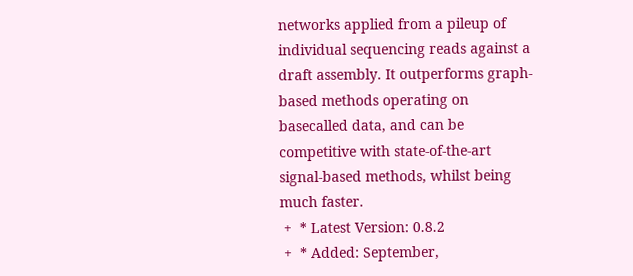networks applied from a pileup of individual sequencing reads against a draft assembly. It outperforms graph-based methods operating on basecalled data, and can be competitive with state-of-the-art signal-based methods, whilst being much faster.
 +  * Latest Version: 0.8.2
 +  * Added: September,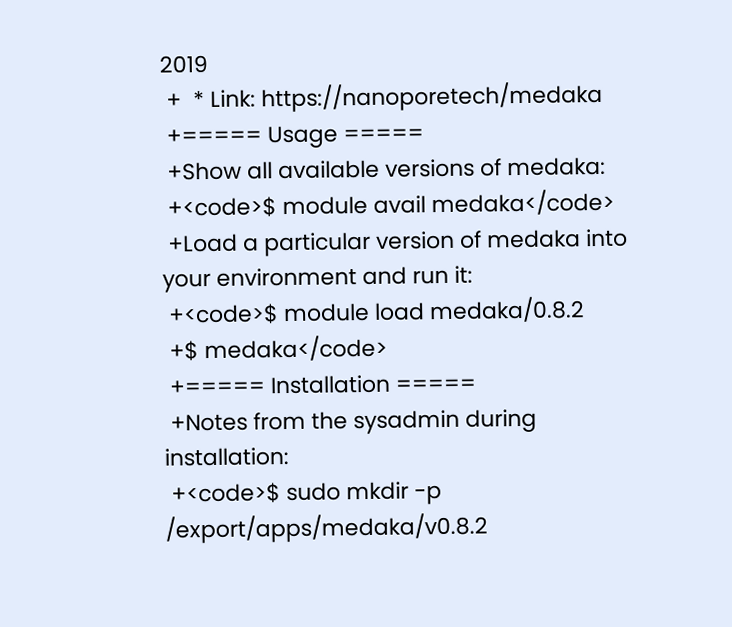2019
 +  * Link: https://nanoporetech/medaka
 +===== Usage =====
 +Show all available versions of medaka:
 +<code>$ module avail medaka</code>
 +Load a particular version of medaka into your environment and run it:
 +<code>$ module load medaka/0.8.2
 +$ medaka</code>
 +===== Installation =====
 +Notes from the sysadmin during installation:
 +<code>$ sudo mkdir -p /export/apps/medaka/v0.8.2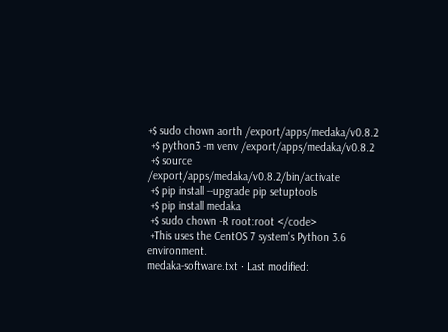+$ sudo chown aorth /export/apps/medaka/v0.8.2
 +$ python3 -m venv /export/apps/medaka/v0.8.2
 +$ source /export/apps/medaka/v0.8.2/bin/activate
 +$ pip install --upgrade pip setuptools
 +$ pip install medaka
 +$ sudo chown -R root:root </code>
 +This uses the CentOS 7 system's Python 3.6 environment.
medaka-software.txt · Last modified: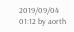2019/09/04 01:12 by aorth